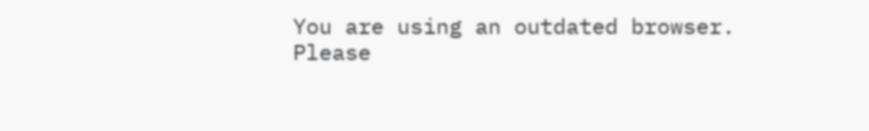You are using an outdated browser.
Please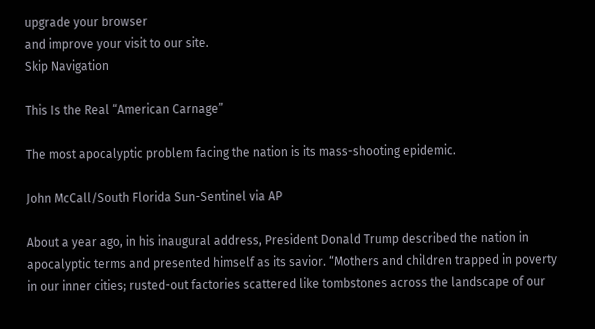upgrade your browser
and improve your visit to our site.
Skip Navigation

This Is the Real “American Carnage”

The most apocalyptic problem facing the nation is its mass-shooting epidemic.

John McCall/South Florida Sun-Sentinel via AP

About a year ago, in his inaugural address, President Donald Trump described the nation in apocalyptic terms and presented himself as its savior. “Mothers and children trapped in poverty in our inner cities; rusted-out factories scattered like tombstones across the landscape of our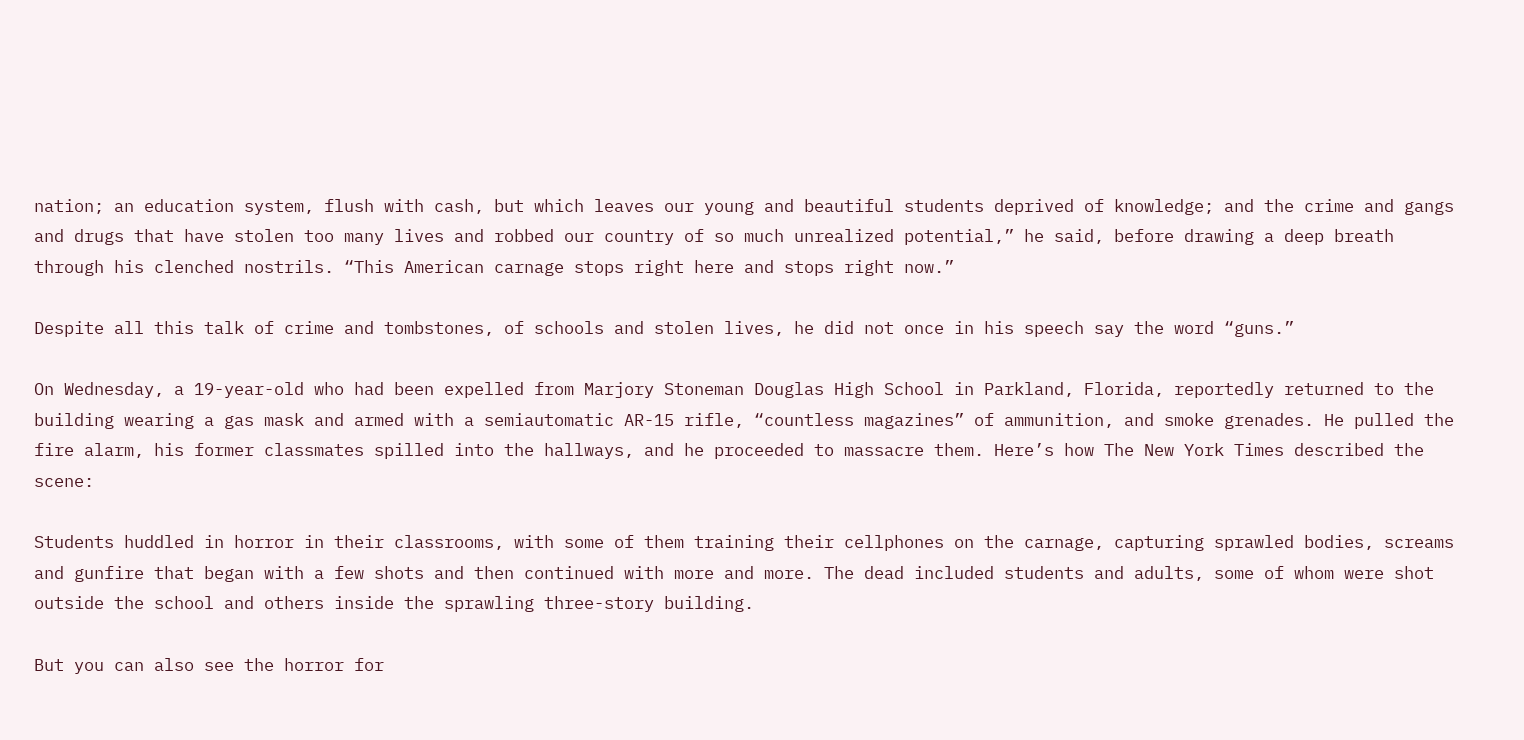nation; an education system, flush with cash, but which leaves our young and beautiful students deprived of knowledge; and the crime and gangs and drugs that have stolen too many lives and robbed our country of so much unrealized potential,” he said, before drawing a deep breath through his clenched nostrils. “This American carnage stops right here and stops right now.”

Despite all this talk of crime and tombstones, of schools and stolen lives, he did not once in his speech say the word “guns.”

On Wednesday, a 19-year-old who had been expelled from Marjory Stoneman Douglas High School in Parkland, Florida, reportedly returned to the building wearing a gas mask and armed with a semiautomatic AR-15 rifle, “countless magazines” of ammunition, and smoke grenades. He pulled the fire alarm, his former classmates spilled into the hallways, and he proceeded to massacre them. Here’s how The New York Times described the scene:

Students huddled in horror in their classrooms, with some of them training their cellphones on the carnage, capturing sprawled bodies, screams and gunfire that began with a few shots and then continued with more and more. The dead included students and adults, some of whom were shot outside the school and others inside the sprawling three-story building.

But you can also see the horror for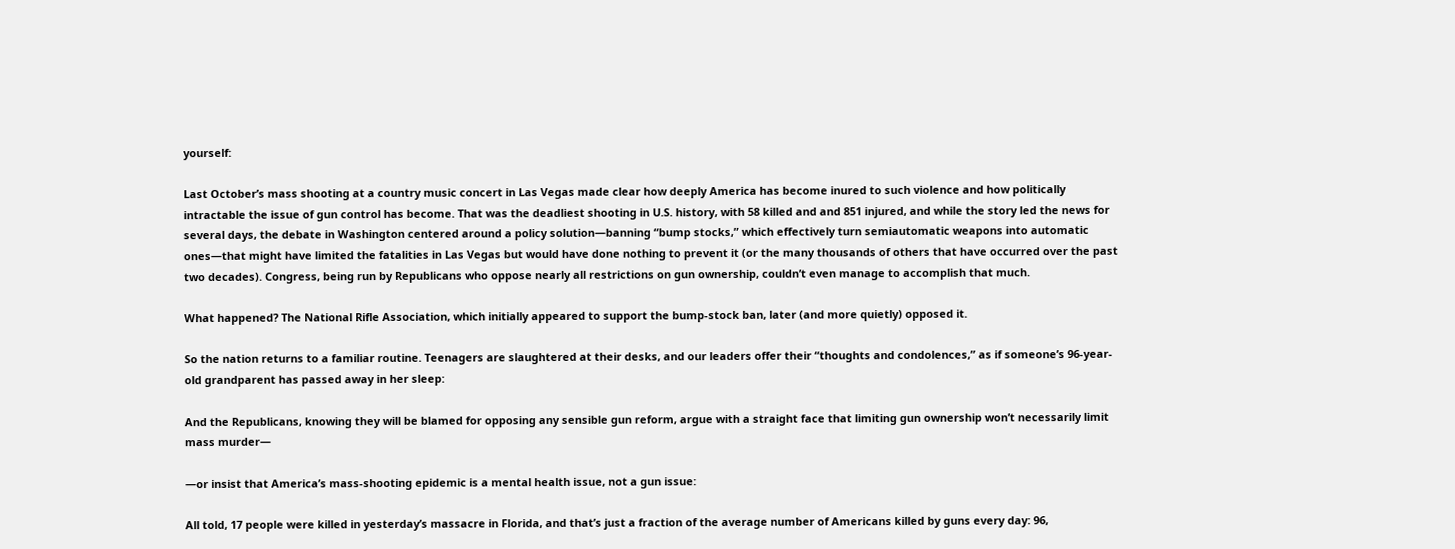yourself:

Last October’s mass shooting at a country music concert in Las Vegas made clear how deeply America has become inured to such violence and how politically intractable the issue of gun control has become. That was the deadliest shooting in U.S. history, with 58 killed and and 851 injured, and while the story led the news for several days, the debate in Washington centered around a policy solution—banning “bump stocks,” which effectively turn semiautomatic weapons into automatic ones—that might have limited the fatalities in Las Vegas but would have done nothing to prevent it (or the many thousands of others that have occurred over the past two decades). Congress, being run by Republicans who oppose nearly all restrictions on gun ownership, couldn’t even manage to accomplish that much.

What happened? The National Rifle Association, which initially appeared to support the bump-stock ban, later (and more quietly) opposed it.

So the nation returns to a familiar routine. Teenagers are slaughtered at their desks, and our leaders offer their “thoughts and condolences,” as if someone’s 96-year-old grandparent has passed away in her sleep:

And the Republicans, knowing they will be blamed for opposing any sensible gun reform, argue with a straight face that limiting gun ownership won’t necessarily limit mass murder—

—or insist that America’s mass-shooting epidemic is a mental health issue, not a gun issue:

All told, 17 people were killed in yesterday’s massacre in Florida, and that’s just a fraction of the average number of Americans killed by guns every day: 96,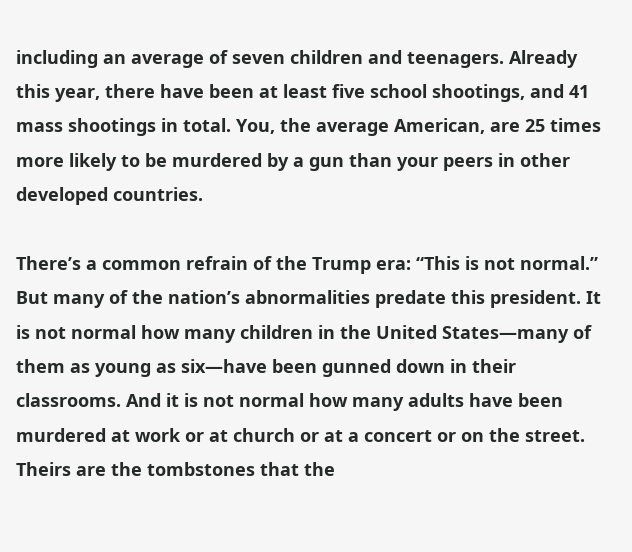including an average of seven children and teenagers. Already this year, there have been at least five school shootings, and 41 mass shootings in total. You, the average American, are 25 times more likely to be murdered by a gun than your peers in other developed countries.

There’s a common refrain of the Trump era: “This is not normal.” But many of the nation’s abnormalities predate this president. It is not normal how many children in the United States—many of them as young as six—have been gunned down in their classrooms. And it is not normal how many adults have been murdered at work or at church or at a concert or on the street. Theirs are the tombstones that the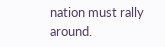nation must rally around.